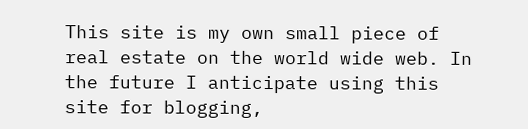This site is my own small piece of real estate on the world wide web. In the future I anticipate using this site for blogging,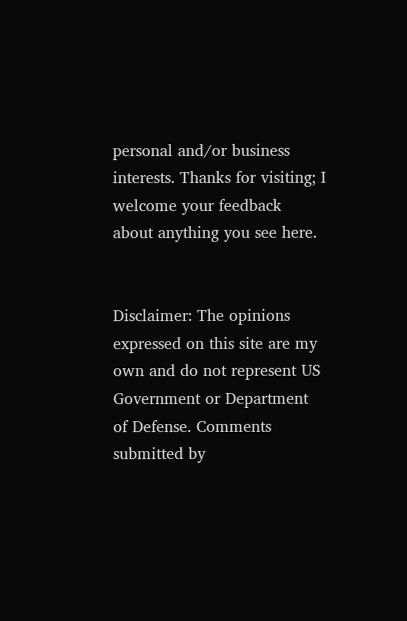personal and/or business interests. Thanks for visiting; I welcome your feedback about anything you see here.


Disclaimer: The opinions expressed on this site are my own and do not represent US Government or Department of Defense. Comments submitted by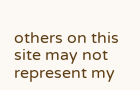others on this site may not represent my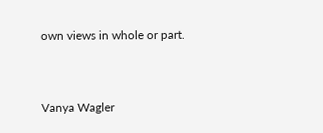own views in whole or part.


Vanya Wagler